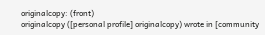originalcopy: (front)
originalcopy ([personal profile] originalcopy) wrote in [community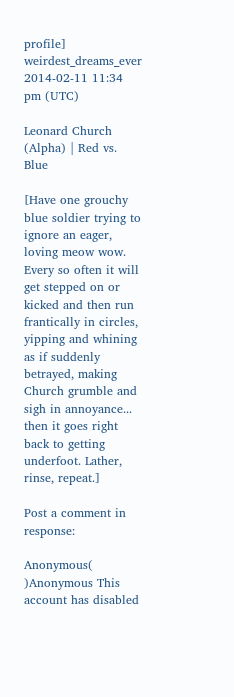profile] weirdest_dreams_ever 2014-02-11 11:34 pm (UTC)

Leonard Church (Alpha) | Red vs. Blue

[Have one grouchy blue soldier trying to ignore an eager, loving meow wow. Every so often it will get stepped on or kicked and then run frantically in circles, yipping and whining as if suddenly betrayed, making Church grumble and sigh in annoyance... then it goes right back to getting underfoot. Lather, rinse, repeat.]

Post a comment in response:

Anonymous( )Anonymous This account has disabled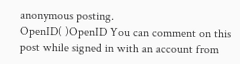anonymous posting.
OpenID( )OpenID You can comment on this post while signed in with an account from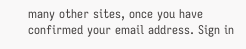many other sites, once you have confirmed your email address. Sign in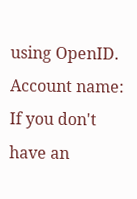using OpenID.
Account name:
If you don't have an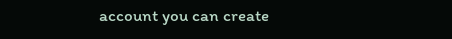account you can create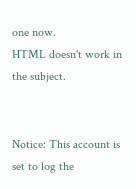one now.
HTML doesn't work in the subject.


Notice: This account is set to log the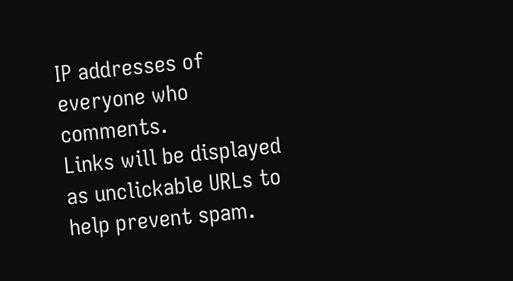IP addresses of everyone who comments.
Links will be displayed as unclickable URLs to help prevent spam.